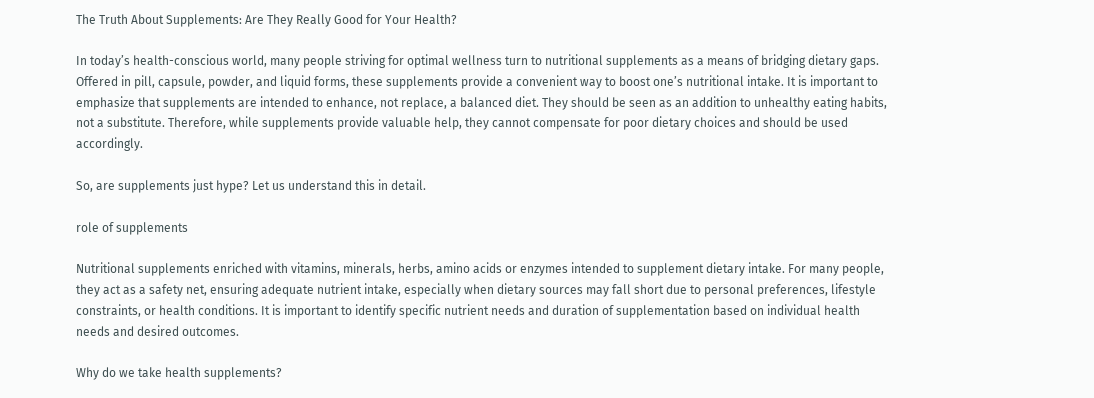The Truth About Supplements: Are They Really Good for Your Health?

In today’s health-conscious world, many people striving for optimal wellness turn to nutritional supplements as a means of bridging dietary gaps. Offered in pill, capsule, powder, and liquid forms, these supplements provide a convenient way to boost one’s nutritional intake. It is important to emphasize that supplements are intended to enhance, not replace, a balanced diet. They should be seen as an addition to unhealthy eating habits, not a substitute. Therefore, while supplements provide valuable help, they cannot compensate for poor dietary choices and should be used accordingly.

So, are supplements just hype? Let us understand this in detail.

role of supplements

Nutritional supplements enriched with vitamins, minerals, herbs, amino acids or enzymes intended to supplement dietary intake. For many people, they act as a safety net, ensuring adequate nutrient intake, especially when dietary sources may fall short due to personal preferences, lifestyle constraints, or health conditions. It is important to identify specific nutrient needs and duration of supplementation based on individual health needs and desired outcomes.

Why do we take health supplements?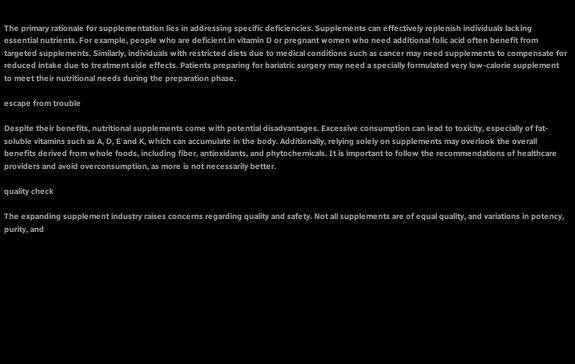The primary rationale for supplementation lies in addressing specific deficiencies. Supplements can effectively replenish individuals lacking essential nutrients. For example, people who are deficient in vitamin D or pregnant women who need additional folic acid often benefit from targeted supplements. Similarly, individuals with restricted diets due to medical conditions such as cancer may need supplements to compensate for reduced intake due to treatment side effects. Patients preparing for bariatric surgery may need a specially formulated very low-calorie supplement to meet their nutritional needs during the preparation phase.

escape from trouble

Despite their benefits, nutritional supplements come with potential disadvantages. Excessive consumption can lead to toxicity, especially of fat-soluble vitamins such as A, D, E and K, which can accumulate in the body. Additionally, relying solely on supplements may overlook the overall benefits derived from whole foods, including fiber, antioxidants, and phytochemicals. It is important to follow the recommendations of healthcare providers and avoid overconsumption, as more is not necessarily better.

quality check

The expanding supplement industry raises concerns regarding quality and safety. Not all supplements are of equal quality, and variations in potency, purity, and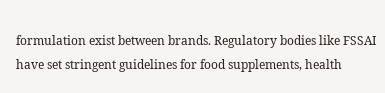formulation exist between brands. Regulatory bodies like FSSAI have set stringent guidelines for food supplements, health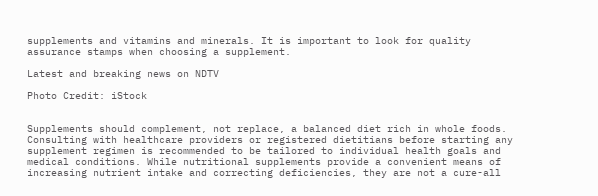supplements and vitamins and minerals. It is important to look for quality assurance stamps when choosing a supplement.

Latest and breaking news on NDTV

Photo Credit: iStock


Supplements should complement, not replace, a balanced diet rich in whole foods. Consulting with healthcare providers or registered dietitians before starting any supplement regimen is recommended to be tailored to individual health goals and medical conditions. While nutritional supplements provide a convenient means of increasing nutrient intake and correcting deficiencies, they are not a cure-all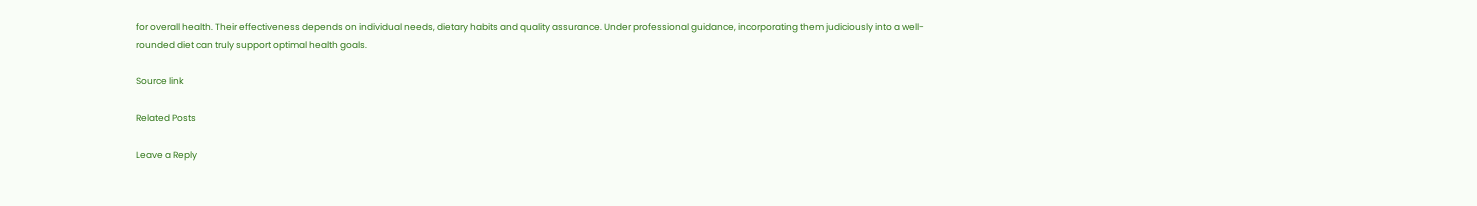for overall health. Their effectiveness depends on individual needs, dietary habits and quality assurance. Under professional guidance, incorporating them judiciously into a well-rounded diet can truly support optimal health goals.

Source link

Related Posts

Leave a Reply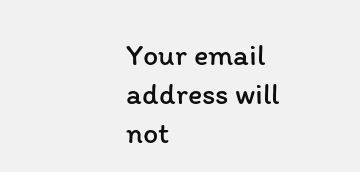Your email address will not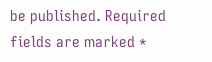be published. Required fields are marked *